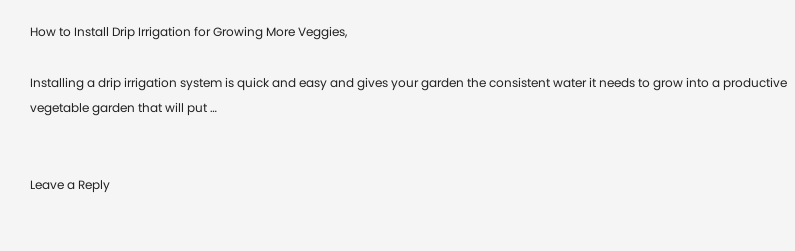How to Install Drip Irrigation for Growing More Veggies,

Installing a drip irrigation system is quick and easy and gives your garden the consistent water it needs to grow into a productive vegetable garden that will put …


Leave a Reply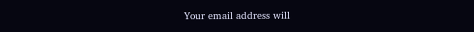Your email address will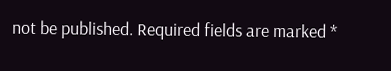not be published. Required fields are marked *